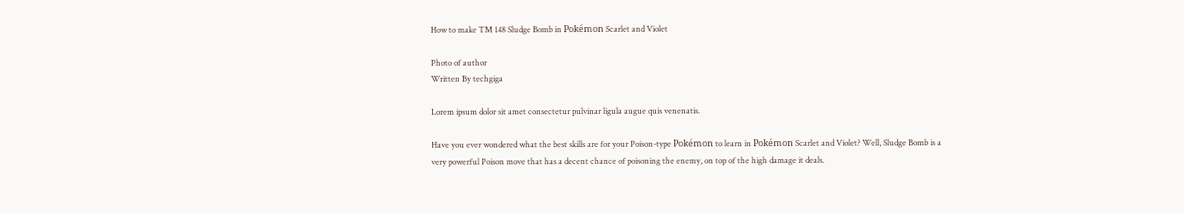How to make TM 148 Sludge Bomb in Pokémon Scarlet and Violet

Photo of author
Written By techgiga

Lorem ipsum dolor sit amet consectetur pulvinar ligula augue quis venenatis.

Have you ever wondered what the best skills are for your Poison-type Pokémon to learn in Pokémon Scarlet and Violet? Well, Sludge Bomb is a very powerful Poison move that has a decent chance of poisoning the enemy, on top of the high damage it deals.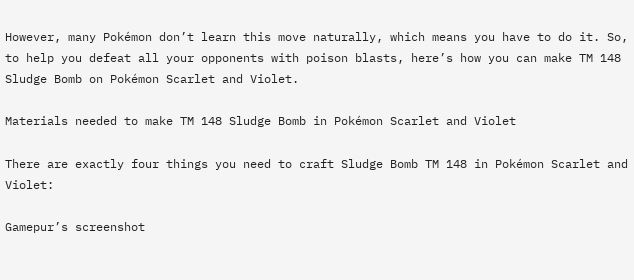However, many Pokémon don’t learn this move naturally, which means you have to do it. So, to help you defeat all your opponents with poison blasts, here’s how you can make TM 148 Sludge Bomb on Pokémon Scarlet and Violet.

Materials needed to make TM 148 Sludge Bomb in Pokémon Scarlet and Violet

There are exactly four things you need to craft Sludge Bomb TM 148 in Pokémon Scarlet and Violet:

Gamepur’s screenshot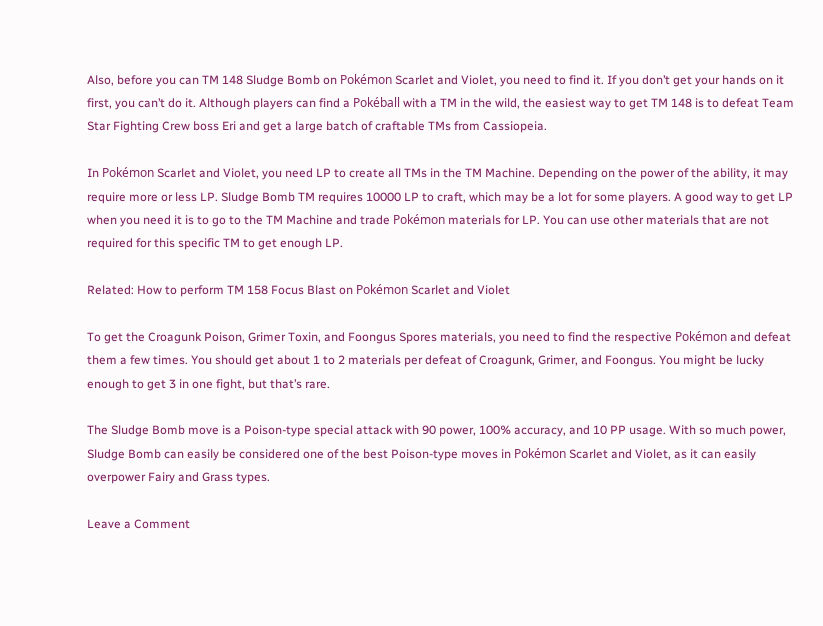Also, before you can TM 148 Sludge Bomb on Pokémon Scarlet and Violet, you need to find it. If you don’t get your hands on it first, you can’t do it. Although players can find a Pokéball with a TM in the wild, the easiest way to get TM 148 is to defeat Team Star Fighting Crew boss Eri and get a large batch of craftable TMs from Cassiopeia.

In Pokémon Scarlet and Violet, you need LP to create all TMs in the TM Machine. Depending on the power of the ability, it may require more or less LP. Sludge Bomb TM requires 10000 LP to craft, which may be a lot for some players. A good way to get LP when you need it is to go to the TM Machine and trade Pokémon materials for LP. You can use other materials that are not required for this specific TM to get enough LP.

Related: How to perform TM 158 Focus Blast on Pokémon Scarlet and Violet

To get the Croagunk Poison, Grimer Toxin, and Foongus Spores materials, you need to find the respective Pokémon and defeat them a few times. You should get about 1 to 2 materials per defeat of Croagunk, Grimer, and Foongus. You might be lucky enough to get 3 in one fight, but that’s rare.

The Sludge Bomb move is a Poison-type special attack with 90 power, 100% accuracy, and 10 PP usage. With so much power, Sludge Bomb can easily be considered one of the best Poison-type moves in Pokémon Scarlet and Violet, as it can easily overpower Fairy and Grass types.

Leave a Comment